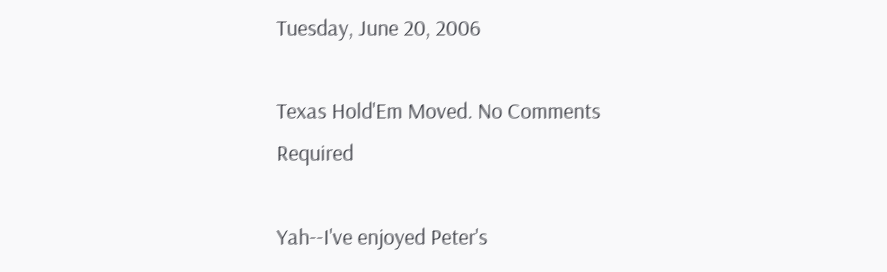Tuesday, June 20, 2006

Texas Hold'Em Moved. No Comments Required

Yah--I've enjoyed Peter's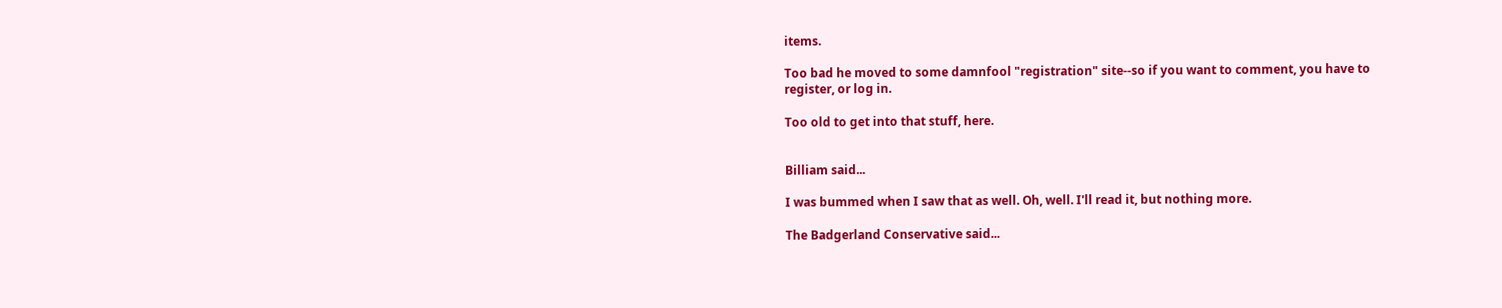items.

Too bad he moved to some damnfool "registration" site--so if you want to comment, you have to register, or log in.

Too old to get into that stuff, here.


Billiam said...

I was bummed when I saw that as well. Oh, well. I'll read it, but nothing more.

The Badgerland Conservative said...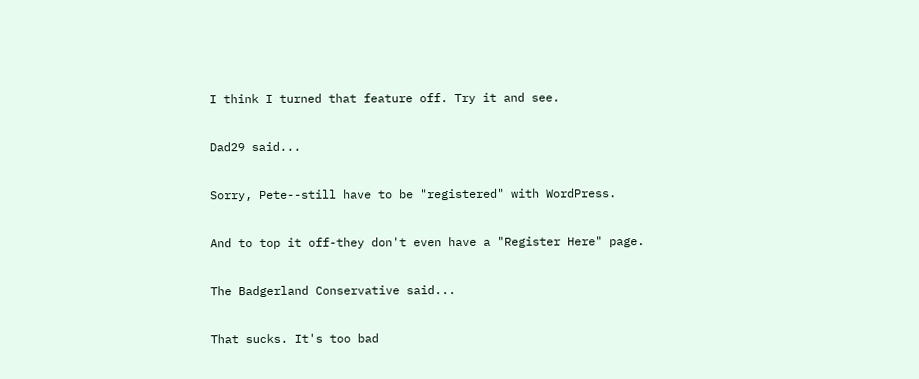I think I turned that feature off. Try it and see.

Dad29 said...

Sorry, Pete--still have to be "registered" with WordPress.

And to top it off-they don't even have a "Register Here" page.

The Badgerland Conservative said...

That sucks. It's too bad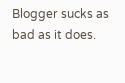Blogger sucks as bad as it does.